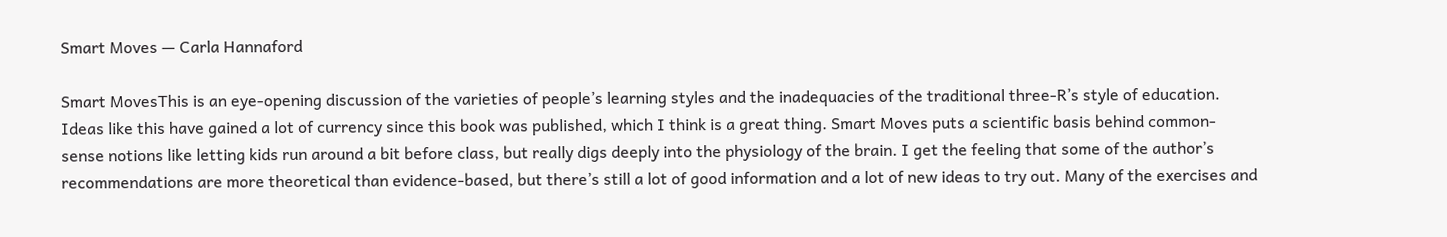Smart Moves — Carla Hannaford

Smart MovesThis is an eye-opening discussion of the varieties of people’s learning styles and the inadequacies of the traditional three-R’s style of education. Ideas like this have gained a lot of currency since this book was published, which I think is a great thing. Smart Moves puts a scientific basis behind common-sense notions like letting kids run around a bit before class, but really digs deeply into the physiology of the brain. I get the feeling that some of the author’s recommendations are more theoretical than evidence-based, but there’s still a lot of good information and a lot of new ideas to try out. Many of the exercises and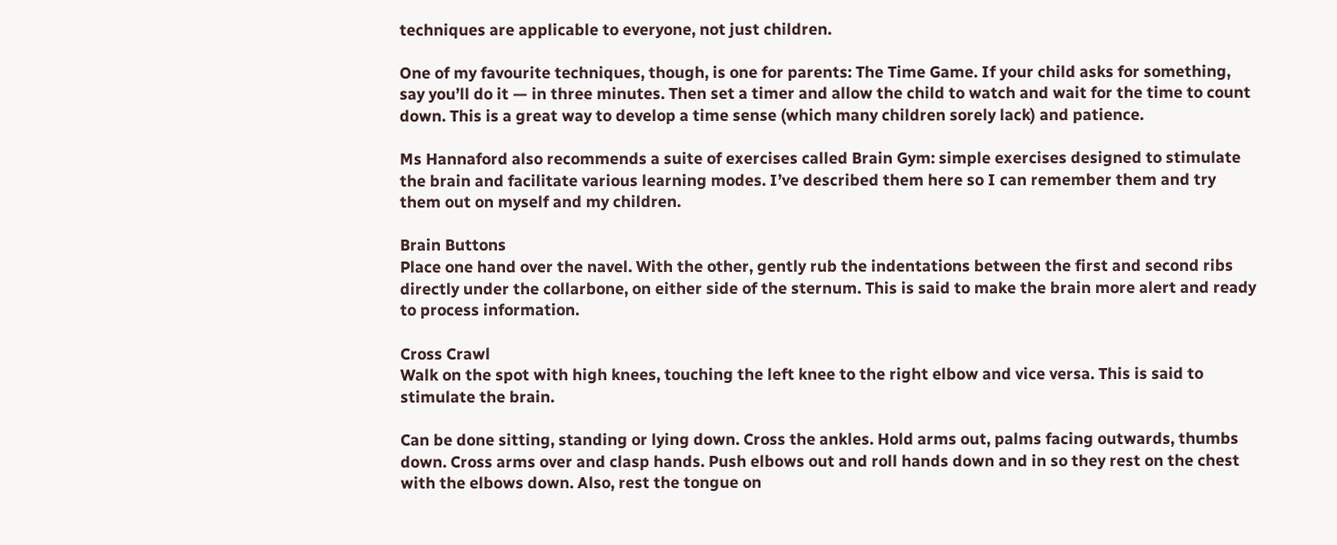techniques are applicable to everyone, not just children.

One of my favourite techniques, though, is one for parents: The Time Game. If your child asks for something, say you’ll do it — in three minutes. Then set a timer and allow the child to watch and wait for the time to count down. This is a great way to develop a time sense (which many children sorely lack) and patience.

Ms Hannaford also recommends a suite of exercises called Brain Gym: simple exercises designed to stimulate the brain and facilitate various learning modes. I’ve described them here so I can remember them and try them out on myself and my children.

Brain Buttons
Place one hand over the navel. With the other, gently rub the indentations between the first and second ribs directly under the collarbone, on either side of the sternum. This is said to make the brain more alert and ready to process information.

Cross Crawl
Walk on the spot with high knees, touching the left knee to the right elbow and vice versa. This is said to stimulate the brain.

Can be done sitting, standing or lying down. Cross the ankles. Hold arms out, palms facing outwards, thumbs down. Cross arms over and clasp hands. Push elbows out and roll hands down and in so they rest on the chest with the elbows down. Also, rest the tongue on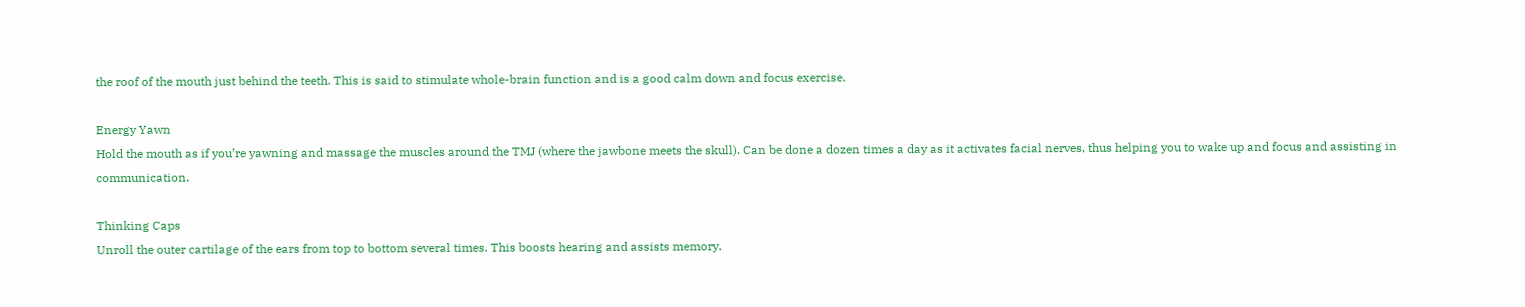the roof of the mouth just behind the teeth. This is said to stimulate whole-brain function and is a good calm down and focus exercise.

Energy Yawn
Hold the mouth as if you’re yawning and massage the muscles around the TMJ (where the jawbone meets the skull). Can be done a dozen times a day as it activates facial nerves, thus helping you to wake up and focus and assisting in communication.

Thinking Caps
Unroll the outer cartilage of the ears from top to bottom several times. This boosts hearing and assists memory.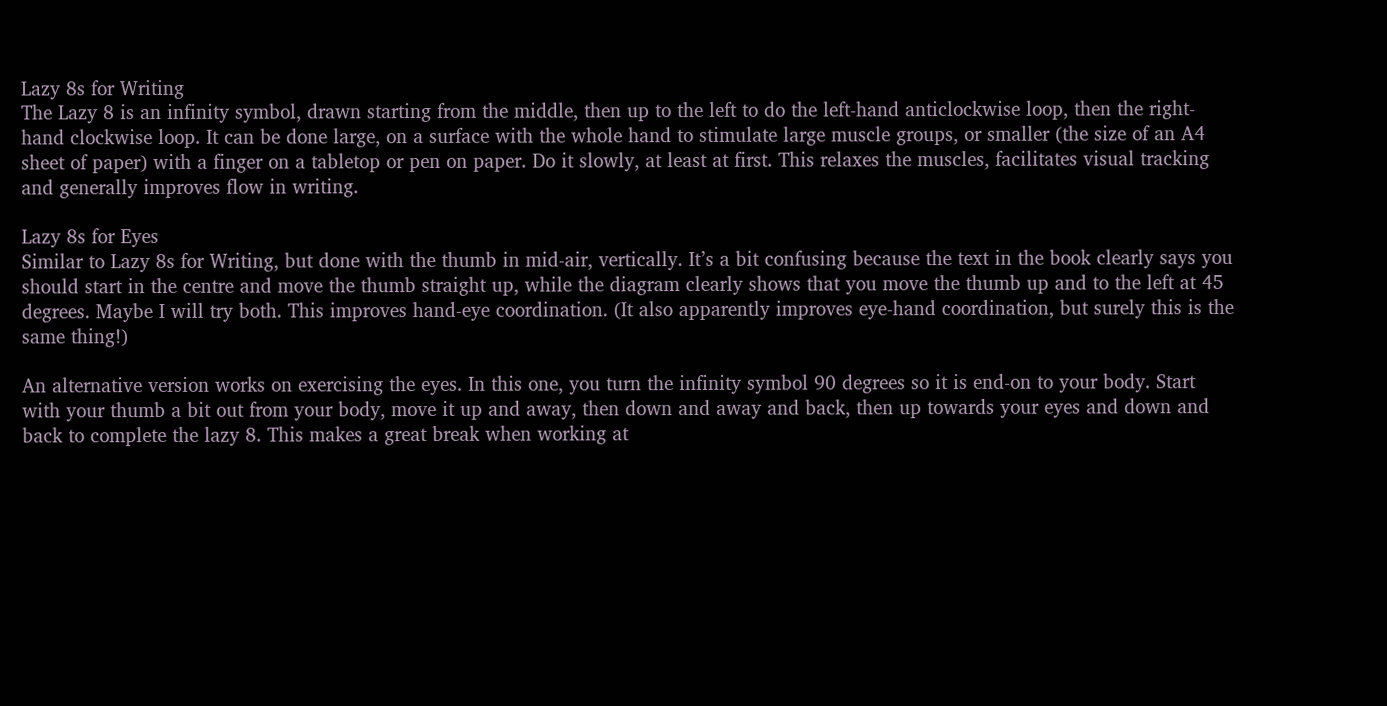Lazy 8s for Writing
The Lazy 8 is an infinity symbol, drawn starting from the middle, then up to the left to do the left-hand anticlockwise loop, then the right-hand clockwise loop. It can be done large, on a surface with the whole hand to stimulate large muscle groups, or smaller (the size of an A4 sheet of paper) with a finger on a tabletop or pen on paper. Do it slowly, at least at first. This relaxes the muscles, facilitates visual tracking and generally improves flow in writing.

Lazy 8s for Eyes
Similar to Lazy 8s for Writing, but done with the thumb in mid-air, vertically. It’s a bit confusing because the text in the book clearly says you should start in the centre and move the thumb straight up, while the diagram clearly shows that you move the thumb up and to the left at 45 degrees. Maybe I will try both. This improves hand-eye coordination. (It also apparently improves eye-hand coordination, but surely this is the same thing!)

An alternative version works on exercising the eyes. In this one, you turn the infinity symbol 90 degrees so it is end-on to your body. Start with your thumb a bit out from your body, move it up and away, then down and away and back, then up towards your eyes and down and back to complete the lazy 8. This makes a great break when working at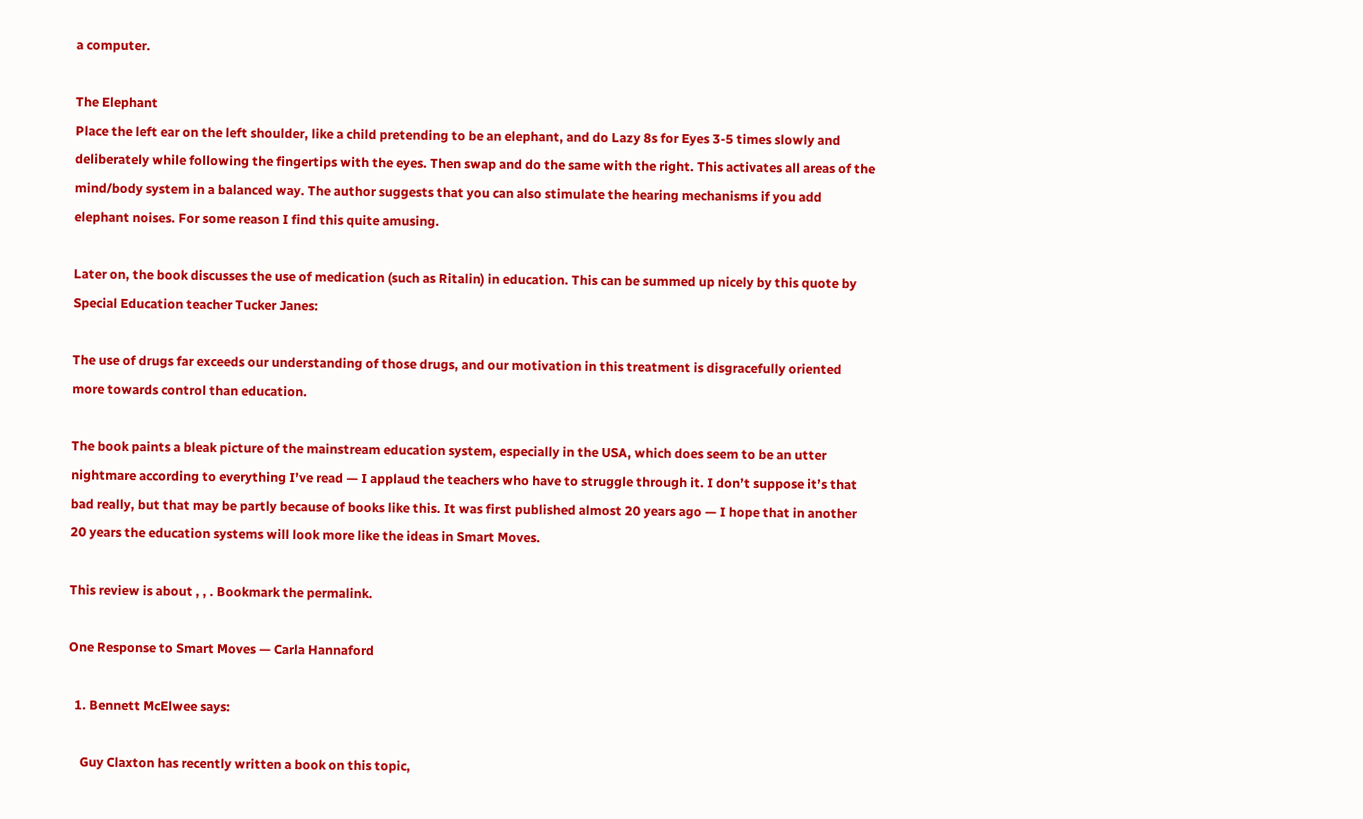a computer.

The Elephant
Place the left ear on the left shoulder, like a child pretending to be an elephant, and do Lazy 8s for Eyes 3-5 times slowly and deliberately while following the fingertips with the eyes. Then swap and do the same with the right. This activates all areas of the mind/body system in a balanced way. The author suggests that you can also stimulate the hearing mechanisms if you add elephant noises. For some reason I find this quite amusing.

Later on, the book discusses the use of medication (such as Ritalin) in education. This can be summed up nicely by this quote by Special Education teacher Tucker Janes:

The use of drugs far exceeds our understanding of those drugs, and our motivation in this treatment is disgracefully oriented more towards control than education.

The book paints a bleak picture of the mainstream education system, especially in the USA, which does seem to be an utter nightmare according to everything I’ve read — I applaud the teachers who have to struggle through it. I don’t suppose it’s that bad really, but that may be partly because of books like this. It was first published almost 20 years ago — I hope that in another 20 years the education systems will look more like the ideas in Smart Moves.

This review is about , , . Bookmark the permalink.

One Response to Smart Moves — Carla Hannaford

  1. Bennett McElwee says:

    Guy Claxton has recently written a book on this topic,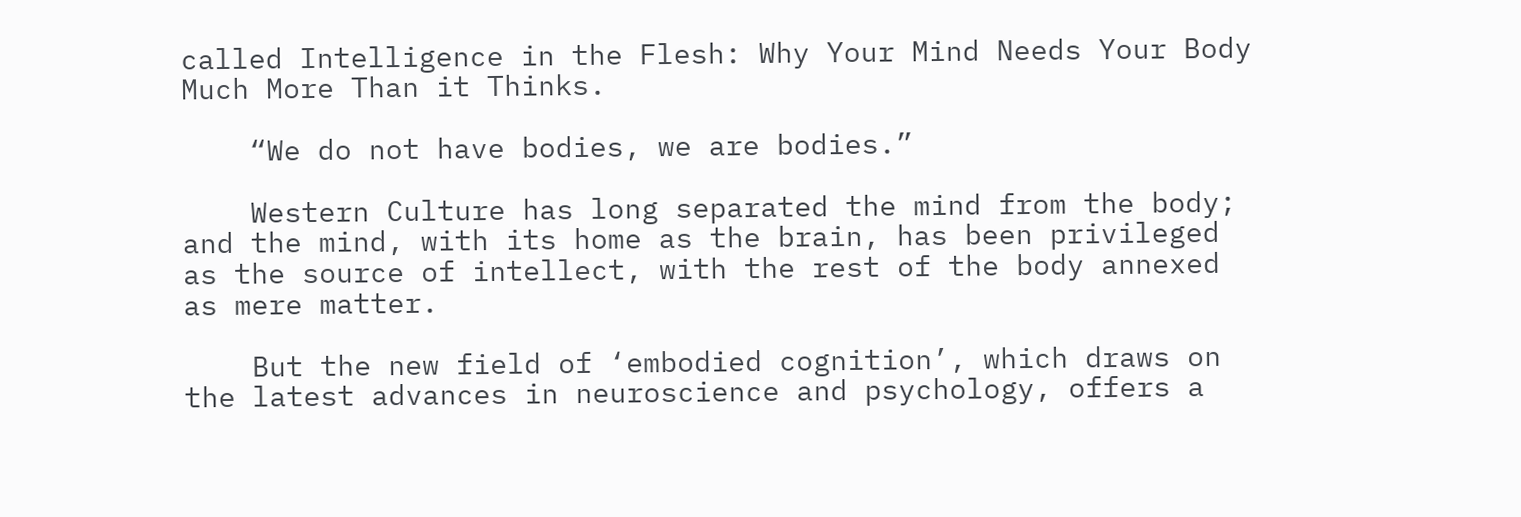called Intelligence in the Flesh: Why Your Mind Needs Your Body Much More Than it Thinks.

    “We do not have bodies, we are bodies.”

    Western Culture has long separated the mind from the body; and the mind, with its home as the brain, has been privileged as the source of intellect, with the rest of the body annexed as mere matter.

    But the new field of ‘embodied cognition’, which draws on the latest advances in neuroscience and psychology, offers a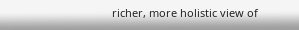richer, more holistic view of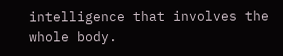intelligence that involves the whole body.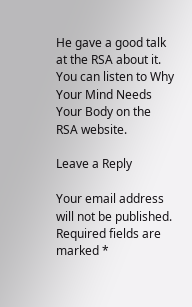He gave a good talk at the RSA about it. You can listen to Why Your Mind Needs Your Body on the RSA website.

Leave a Reply

Your email address will not be published. Required fields are marked *